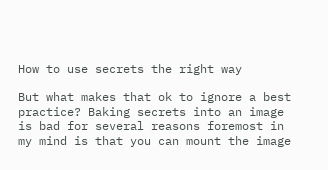How to use secrets the right way

But what makes that ok to ignore a best practice? Baking secrets into an image is bad for several reasons foremost in my mind is that you can mount the image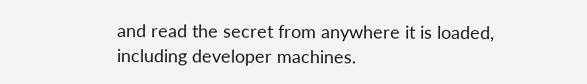and read the secret from anywhere it is loaded, including developer machines.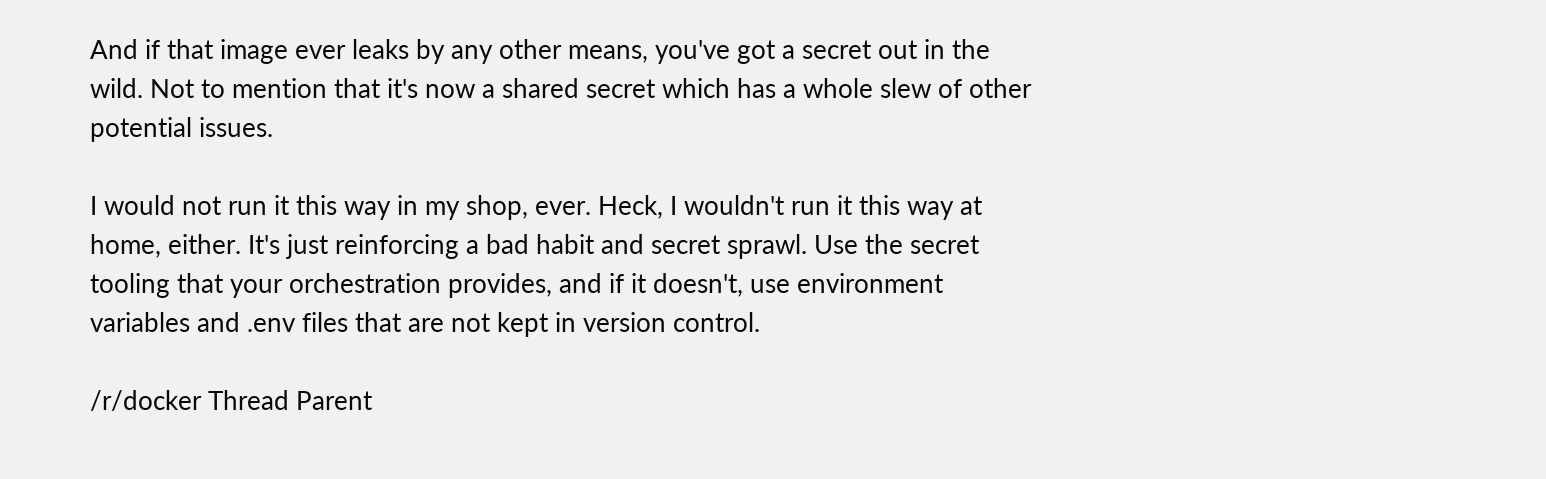And if that image ever leaks by any other means, you've got a secret out in the wild. Not to mention that it's now a shared secret which has a whole slew of other potential issues.

I would not run it this way in my shop, ever. Heck, I wouldn't run it this way at home, either. It's just reinforcing a bad habit and secret sprawl. Use the secret tooling that your orchestration provides, and if it doesn't, use environment variables and .env files that are not kept in version control.

/r/docker Thread Parent